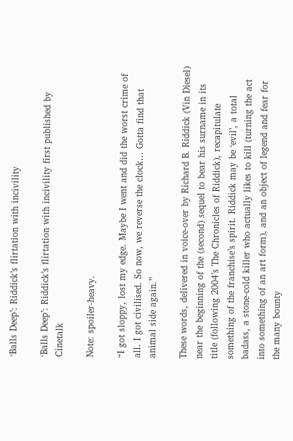‘Balls Deep’: Riddick’s flirtation with incivility

‘Balls Deep’: Riddick’s flirtation with incivility first published by Cinetalk

Note: spoiler-heavy.

“I got sloppy, lost my edge. Maybe I went and did the worst crime of all. I got civilised. So now, we reverse the clock… Gotta find that animal side again.”

These words, delivered in voice-over by Richard B. Riddick (Vin Diesel) near the beginning of the (second) sequel to bear his surname in its title (following 2004’s The Chronicles of Riddick), recapitulate something of the franchise’s spirit. Riddick may be ‘evil’, a total badass, a stone-cold killer who actually likes to kill (turning the act into something of an art form), and an object of legend and fear for the many bounty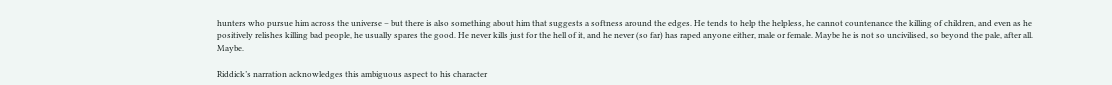hunters who pursue him across the universe – but there is also something about him that suggests a softness around the edges. He tends to help the helpless, he cannot countenance the killing of children, and even as he positively relishes killing bad people, he usually spares the good. He never kills just for the hell of it, and he never (so far) has raped anyone either, male or female. Maybe he is not so uncivilised, so beyond the pale, after all. Maybe.

Riddick’s narration acknowledges this ambiguous aspect to his character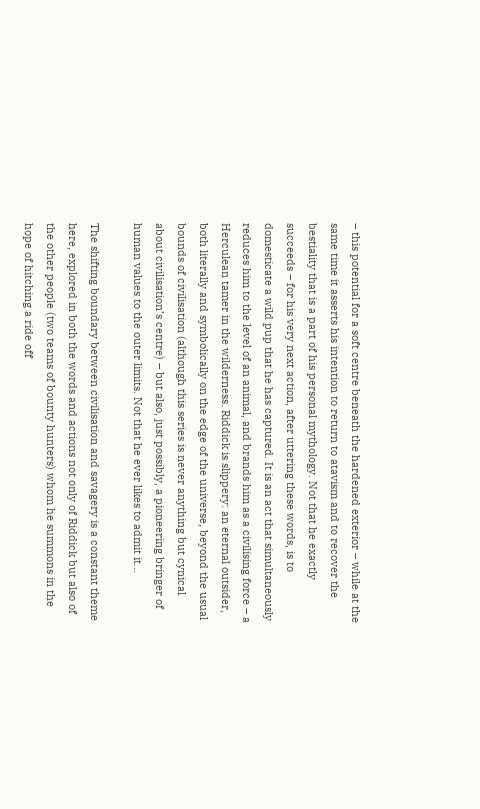– this potential for a soft centre beneath the hardened exterior – while at the same time it asserts his intention to return to atavism and to recover the bestiality that is a part of his personal mythology. Not that he exactly succeeds – for his very next action, after uttering these words, is to domesticate a wild pup that he has captured. It is an act that simultaneously reduces him to the level of an animal, and brands him as a civilising force – a Herculean tamer in the wilderness. Riddick is slippery: an eternal outsider, both literally and symbolically on the edge of the universe, beyond the usual bounds of civilisation (although this series is never anything but cynical about civilisation’s centre) – but also, just possibly, a pioneering bringer of human values to the outer limits. Not that he ever likes to admit it…

The shifting boundary between civilisation and savagery is a constant theme here, explored in both the words and actions not only of Riddick but also of the other people (two teams of bounty hunters) whom he summons in the hope of hitching a ride off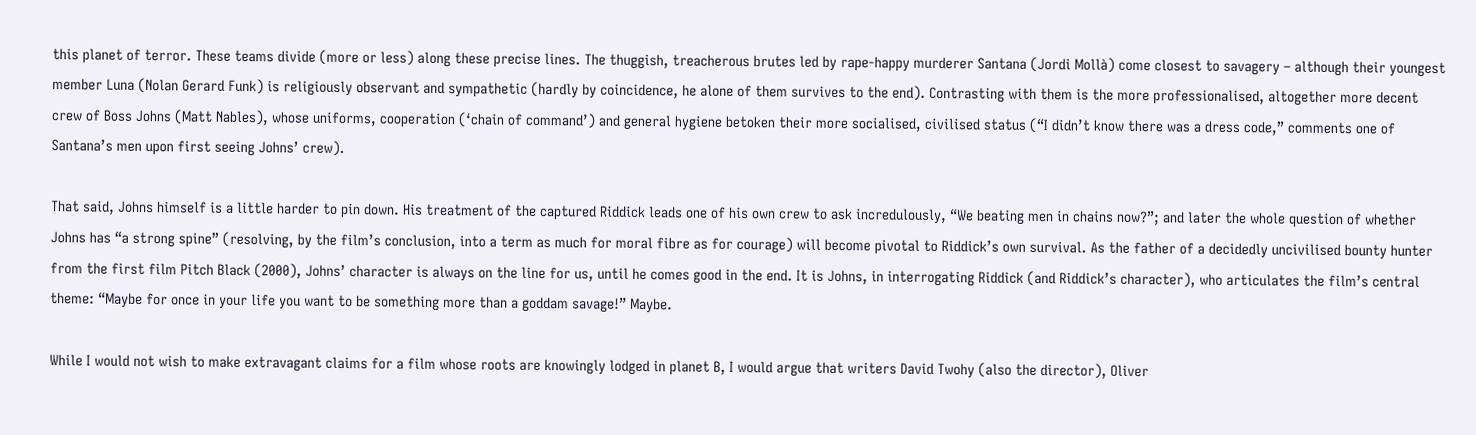this planet of terror. These teams divide (more or less) along these precise lines. The thuggish, treacherous brutes led by rape-happy murderer Santana (Jordi Mollà) come closest to savagery – although their youngest member Luna (Nolan Gerard Funk) is religiously observant and sympathetic (hardly by coincidence, he alone of them survives to the end). Contrasting with them is the more professionalised, altogether more decent crew of Boss Johns (Matt Nables), whose uniforms, cooperation (‘chain of command’) and general hygiene betoken their more socialised, civilised status (“I didn’t know there was a dress code,” comments one of Santana’s men upon first seeing Johns’ crew).

That said, Johns himself is a little harder to pin down. His treatment of the captured Riddick leads one of his own crew to ask incredulously, “We beating men in chains now?”; and later the whole question of whether Johns has “a strong spine” (resolving, by the film’s conclusion, into a term as much for moral fibre as for courage) will become pivotal to Riddick’s own survival. As the father of a decidedly uncivilised bounty hunter from the first film Pitch Black (2000), Johns’ character is always on the line for us, until he comes good in the end. It is Johns, in interrogating Riddick (and Riddick’s character), who articulates the film’s central theme: “Maybe for once in your life you want to be something more than a goddam savage!” Maybe.

While I would not wish to make extravagant claims for a film whose roots are knowingly lodged in planet B, I would argue that writers David Twohy (also the director), Oliver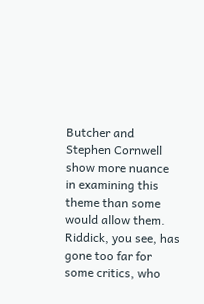Butcher and Stephen Cornwell show more nuance in examining this theme than some would allow them. Riddick, you see, has gone too far for some critics, who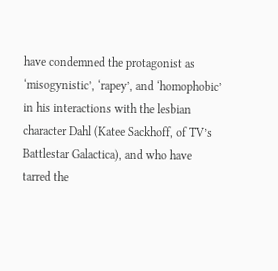have condemned the protagonist as ‘misogynistic’, ‘rapey’, and ‘homophobic’ in his interactions with the lesbian character Dahl (Katee Sackhoff, of TV’s Battlestar Galactica), and who have tarred the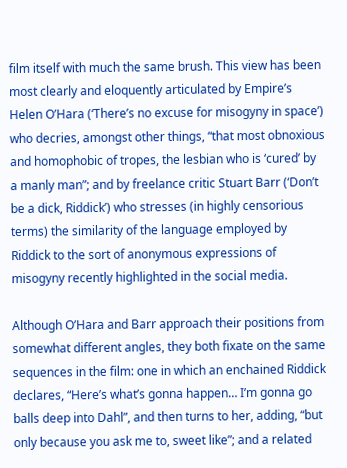film itself with much the same brush. This view has been most clearly and eloquently articulated by Empire’s Helen O’Hara (‘There’s no excuse for misogyny in space’) who decries, amongst other things, “that most obnoxious and homophobic of tropes, the lesbian who is ‘cured’ by a manly man”; and by freelance critic Stuart Barr (‘Don’t be a dick, Riddick’) who stresses (in highly censorious terms) the similarity of the language employed by Riddick to the sort of anonymous expressions of misogyny recently highlighted in the social media.

Although O’Hara and Barr approach their positions from somewhat different angles, they both fixate on the same sequences in the film: one in which an enchained Riddick declares, “Here’s what’s gonna happen… I’m gonna go balls deep into Dahl”, and then turns to her, adding, “but only because you ask me to, sweet like”; and a related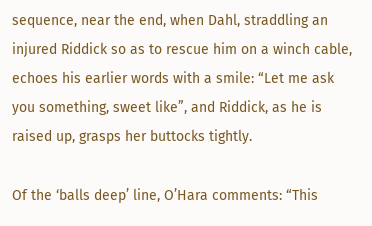sequence, near the end, when Dahl, straddling an injured Riddick so as to rescue him on a winch cable, echoes his earlier words with a smile: “Let me ask you something, sweet like”, and Riddick, as he is raised up, grasps her buttocks tightly.

Of the ‘balls deep’ line, O’Hara comments: “This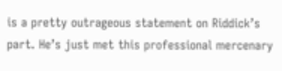is a pretty outrageous statement on Riddick’s part. He’s just met this professional mercenary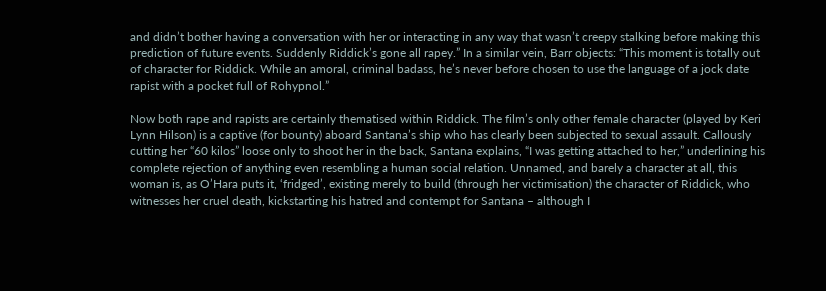and didn’t bother having a conversation with her or interacting in any way that wasn’t creepy stalking before making this prediction of future events. Suddenly Riddick’s gone all rapey.” In a similar vein, Barr objects: “This moment is totally out of character for Riddick. While an amoral, criminal badass, he’s never before chosen to use the language of a jock date rapist with a pocket full of Rohypnol.”

Now both rape and rapists are certainly thematised within Riddick. The film’s only other female character (played by Keri Lynn Hilson) is a captive (for bounty) aboard Santana’s ship who has clearly been subjected to sexual assault. Callously cutting her “60 kilos” loose only to shoot her in the back, Santana explains, “I was getting attached to her,” underlining his complete rejection of anything even resembling a human social relation. Unnamed, and barely a character at all, this woman is, as O’Hara puts it, ‘fridged’, existing merely to build (through her victimisation) the character of Riddick, who witnesses her cruel death, kickstarting his hatred and contempt for Santana – although I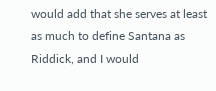would add that she serves at least as much to define Santana as Riddick, and I would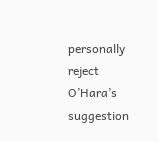personally reject O’Hara’s suggestion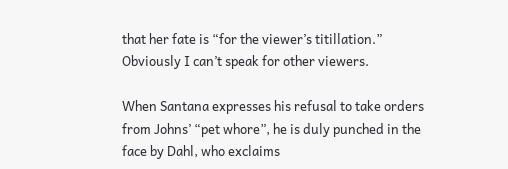that her fate is “for the viewer’s titillation.” Obviously I can’t speak for other viewers.

When Santana expresses his refusal to take orders from Johns’ “pet whore”, he is duly punched in the face by Dahl, who exclaims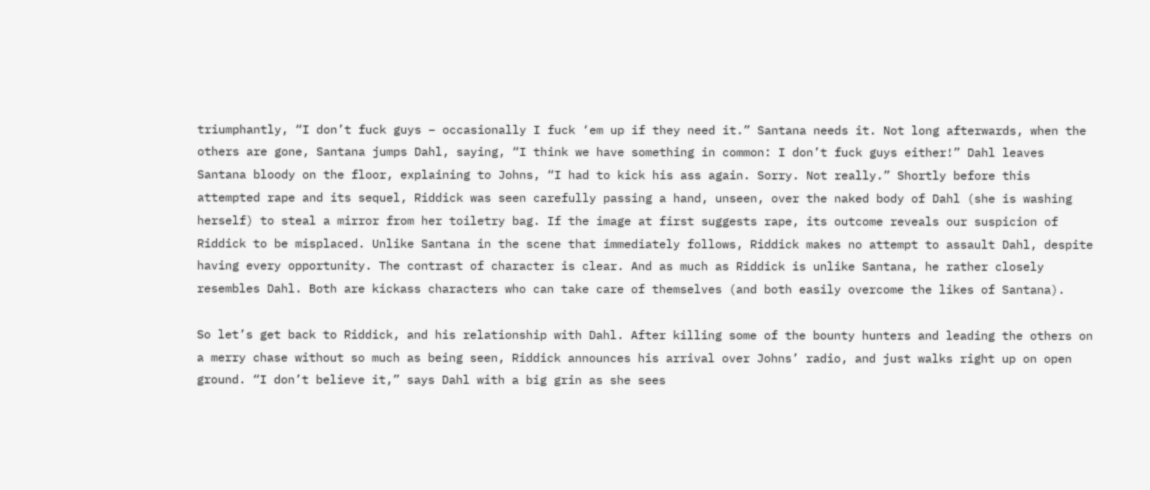triumphantly, “I don’t fuck guys – occasionally I fuck ‘em up if they need it.” Santana needs it. Not long afterwards, when the others are gone, Santana jumps Dahl, saying, “I think we have something in common: I don’t fuck guys either!” Dahl leaves Santana bloody on the floor, explaining to Johns, “I had to kick his ass again. Sorry. Not really.” Shortly before this attempted rape and its sequel, Riddick was seen carefully passing a hand, unseen, over the naked body of Dahl (she is washing herself) to steal a mirror from her toiletry bag. If the image at first suggests rape, its outcome reveals our suspicion of Riddick to be misplaced. Unlike Santana in the scene that immediately follows, Riddick makes no attempt to assault Dahl, despite having every opportunity. The contrast of character is clear. And as much as Riddick is unlike Santana, he rather closely resembles Dahl. Both are kickass characters who can take care of themselves (and both easily overcome the likes of Santana).

So let’s get back to Riddick, and his relationship with Dahl. After killing some of the bounty hunters and leading the others on a merry chase without so much as being seen, Riddick announces his arrival over Johns’ radio, and just walks right up on open ground. “I don’t believe it,” says Dahl with a big grin as she sees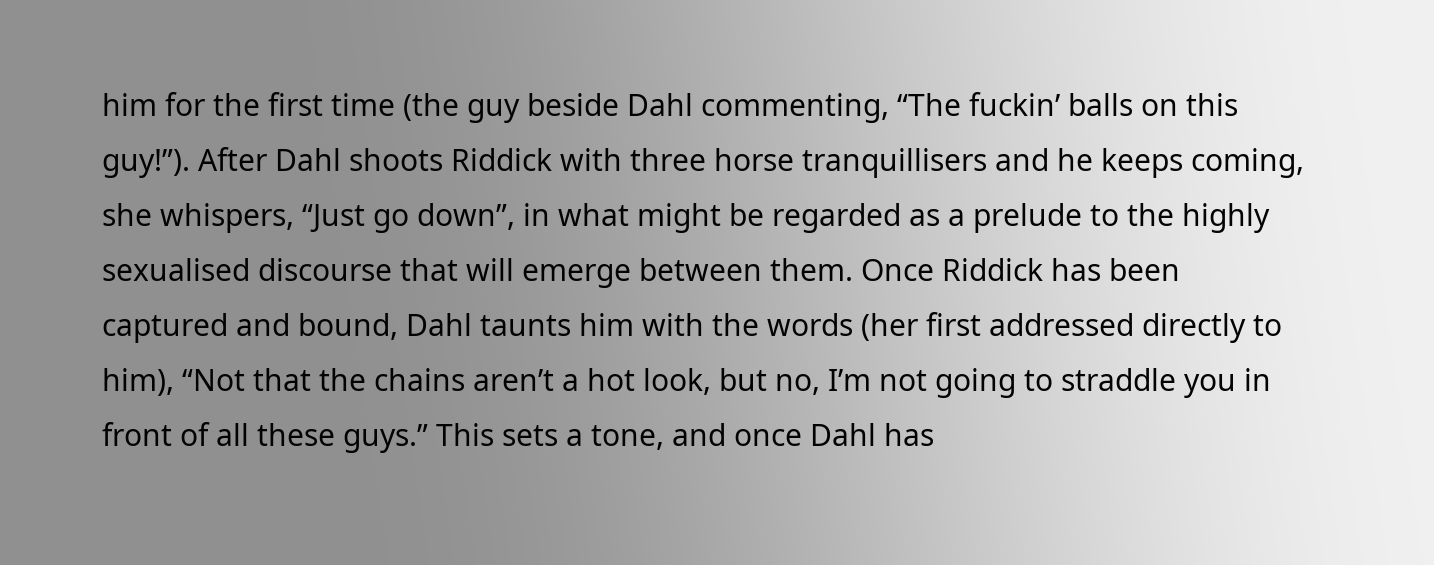him for the first time (the guy beside Dahl commenting, “The fuckin’ balls on this guy!”). After Dahl shoots Riddick with three horse tranquillisers and he keeps coming, she whispers, “Just go down”, in what might be regarded as a prelude to the highly sexualised discourse that will emerge between them. Once Riddick has been captured and bound, Dahl taunts him with the words (her first addressed directly to him), “Not that the chains aren’t a hot look, but no, I’m not going to straddle you in front of all these guys.” This sets a tone, and once Dahl has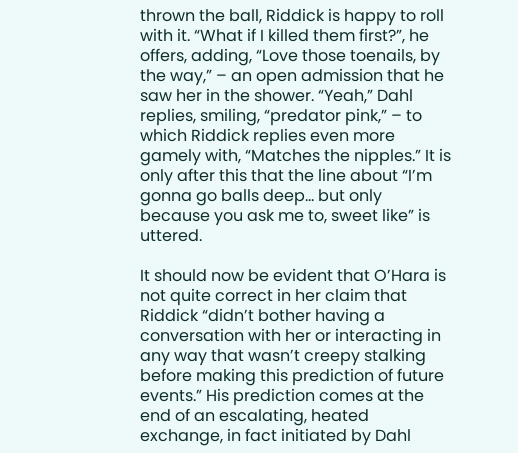thrown the ball, Riddick is happy to roll with it. “What if I killed them first?”, he offers, adding, “Love those toenails, by the way,” – an open admission that he saw her in the shower. “Yeah,” Dahl replies, smiling, “predator pink,” – to which Riddick replies even more gamely with, “Matches the nipples.” It is only after this that the line about “I’m gonna go balls deep… but only because you ask me to, sweet like” is uttered.

It should now be evident that O’Hara is not quite correct in her claim that Riddick “didn’t bother having a conversation with her or interacting in any way that wasn’t creepy stalking before making this prediction of future events.” His prediction comes at the end of an escalating, heated exchange, in fact initiated by Dahl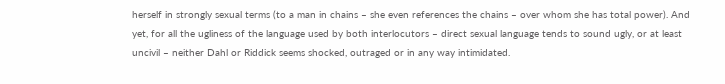herself in strongly sexual terms (to a man in chains – she even references the chains – over whom she has total power). And yet, for all the ugliness of the language used by both interlocutors – direct sexual language tends to sound ugly, or at least uncivil – neither Dahl or Riddick seems shocked, outraged or in any way intimidated.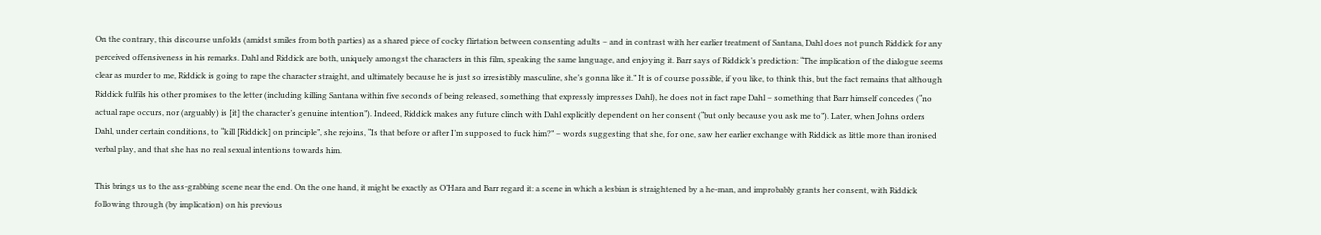On the contrary, this discourse unfolds (amidst smiles from both parties) as a shared piece of cocky flirtation between consenting adults – and in contrast with her earlier treatment of Santana, Dahl does not punch Riddick for any perceived offensiveness in his remarks. Dahl and Riddick are both, uniquely amongst the characters in this film, speaking the same language, and enjoying it. Barr says of Riddick’s prediction: “The implication of the dialogue seems clear as murder to me, Riddick is going to rape the character straight, and ultimately because he is just so irresistibly masculine, she’s gonna like it.” It is of course possible, if you like, to think this, but the fact remains that although Riddick fulfils his other promises to the letter (including killing Santana within five seconds of being released, something that expressly impresses Dahl), he does not in fact rape Dahl – something that Barr himself concedes (“no actual rape occurs, nor (arguably) is [it] the character’s genuine intention”). Indeed, Riddick makes any future clinch with Dahl explicitly dependent on her consent (“but only because you ask me to”). Later, when Johns orders Dahl, under certain conditions, to “kill [Riddick] on principle”, she rejoins, “Is that before or after I’m supposed to fuck him?” – words suggesting that she, for one, saw her earlier exchange with Riddick as little more than ironised verbal play, and that she has no real sexual intentions towards him.

This brings us to the ass-grabbing scene near the end. On the one hand, it might be exactly as O’Hara and Barr regard it: a scene in which a lesbian is straightened by a he-man, and improbably grants her consent, with Riddick following through (by implication) on his previous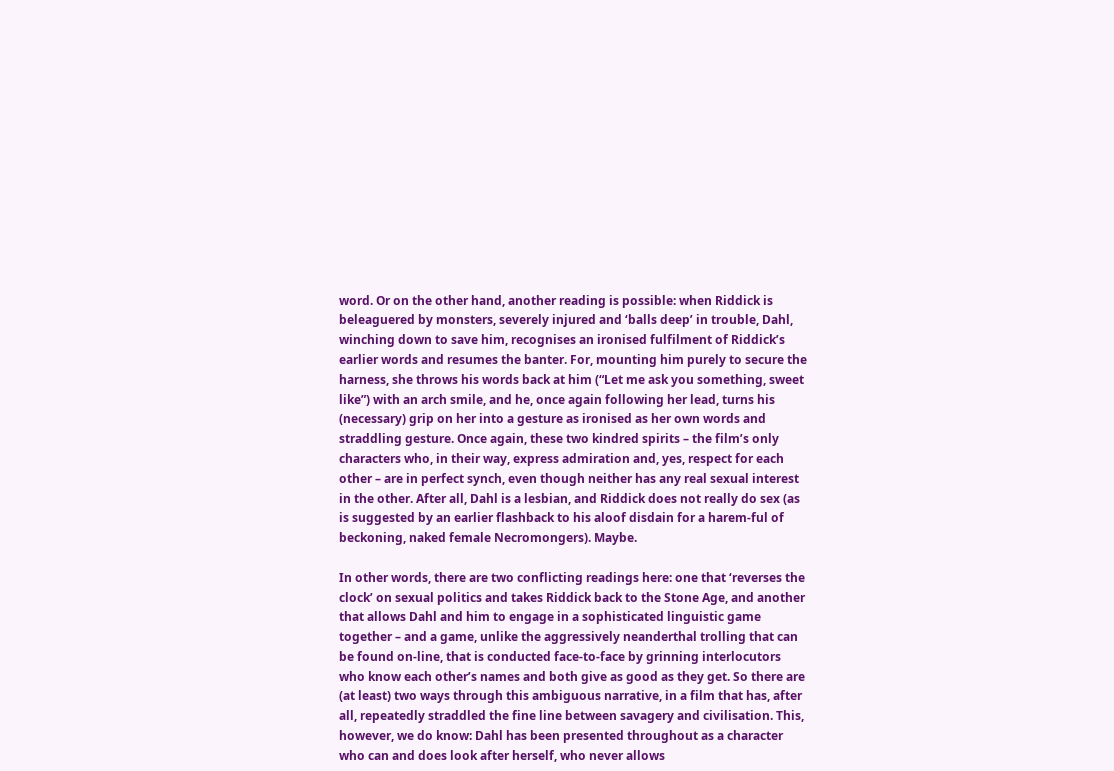word. Or on the other hand, another reading is possible: when Riddick is beleaguered by monsters, severely injured and ‘balls deep’ in trouble, Dahl, winching down to save him, recognises an ironised fulfilment of Riddick’s earlier words and resumes the banter. For, mounting him purely to secure the harness, she throws his words back at him (“Let me ask you something, sweet like”) with an arch smile, and he, once again following her lead, turns his (necessary) grip on her into a gesture as ironised as her own words and straddling gesture. Once again, these two kindred spirits – the film’s only characters who, in their way, express admiration and, yes, respect for each other – are in perfect synch, even though neither has any real sexual interest in the other. After all, Dahl is a lesbian, and Riddick does not really do sex (as is suggested by an earlier flashback to his aloof disdain for a harem-ful of beckoning, naked female Necromongers). Maybe.

In other words, there are two conflicting readings here: one that ‘reverses the clock’ on sexual politics and takes Riddick back to the Stone Age, and another that allows Dahl and him to engage in a sophisticated linguistic game together – and a game, unlike the aggressively neanderthal trolling that can be found on-line, that is conducted face-to-face by grinning interlocutors who know each other’s names and both give as good as they get. So there are (at least) two ways through this ambiguous narrative, in a film that has, after all, repeatedly straddled the fine line between savagery and civilisation. This, however, we do know: Dahl has been presented throughout as a character who can and does look after herself, who never allows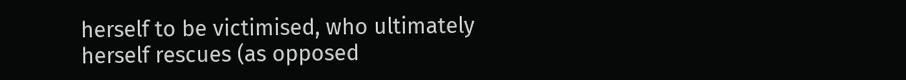herself to be victimised, who ultimately herself rescues (as opposed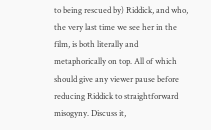to being rescued by) Riddick, and who, the very last time we see her in the film, is both literally and metaphorically on top. All of which should give any viewer pause before reducing Riddick to straightforward misogyny. Discuss it,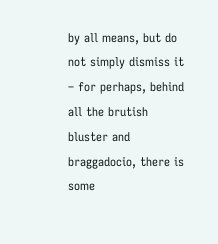by all means, but do not simply dismiss it – for perhaps, behind all the brutish bluster and braggadocio, there is some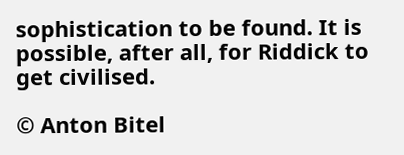sophistication to be found. It is possible, after all, for Riddick to get civilised.

© Anton Bitel